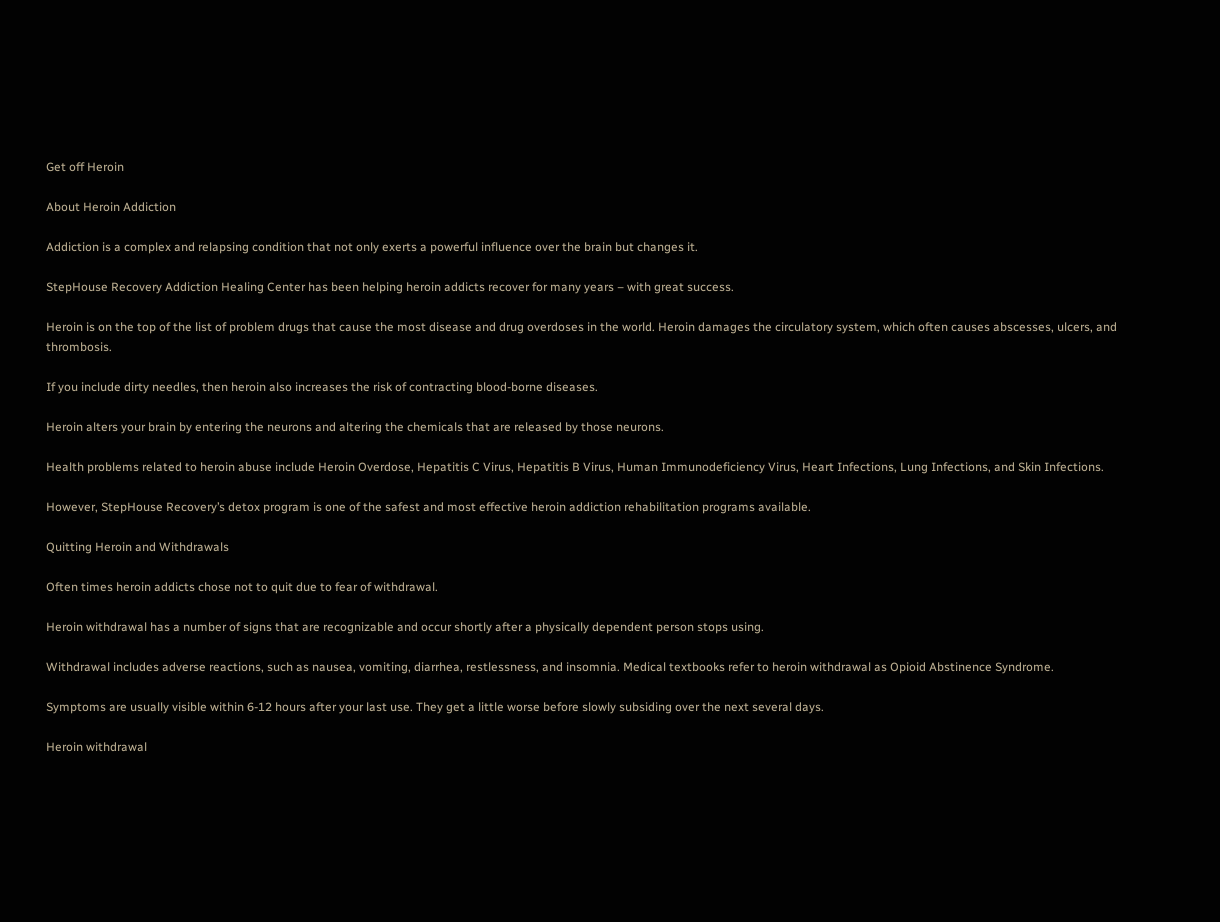Get off Heroin

About Heroin Addiction

Addiction is a complex and relapsing condition that not only exerts a powerful influence over the brain but changes it.

StepHouse Recovery Addiction Healing Center has been helping heroin addicts recover for many years – with great success.

Heroin is on the top of the list of problem drugs that cause the most disease and drug overdoses in the world. Heroin damages the circulatory system, which often causes abscesses, ulcers, and thrombosis.

If you include dirty needles, then heroin also increases the risk of contracting blood-borne diseases.

Heroin alters your brain by entering the neurons and altering the chemicals that are released by those neurons.

Health problems related to heroin abuse include Heroin Overdose, Hepatitis C Virus, Hepatitis B Virus, Human Immunodeficiency Virus, Heart Infections, Lung Infections, and Skin Infections.

However, StepHouse Recovery’s detox program is one of the safest and most effective heroin addiction rehabilitation programs available.

Quitting Heroin and Withdrawals

Often times heroin addicts chose not to quit due to fear of withdrawal.

Heroin withdrawal has a number of signs that are recognizable and occur shortly after a physically dependent person stops using.

Withdrawal includes adverse reactions, such as nausea, vomiting, diarrhea, restlessness, and insomnia. Medical textbooks refer to heroin withdrawal as Opioid Abstinence Syndrome.

Symptoms are usually visible within 6-12 hours after your last use. They get a little worse before slowly subsiding over the next several days.

Heroin withdrawal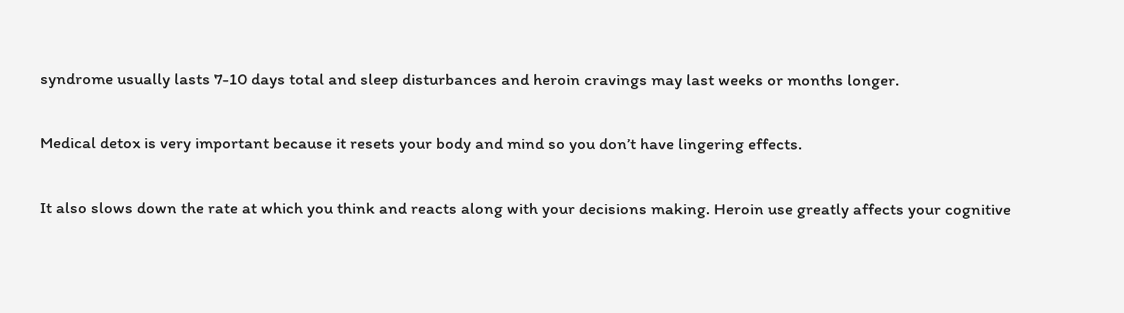syndrome usually lasts 7-10 days total and sleep disturbances and heroin cravings may last weeks or months longer.

Medical detox is very important because it resets your body and mind so you don’t have lingering effects.

It also slows down the rate at which you think and reacts along with your decisions making. Heroin use greatly affects your cognitive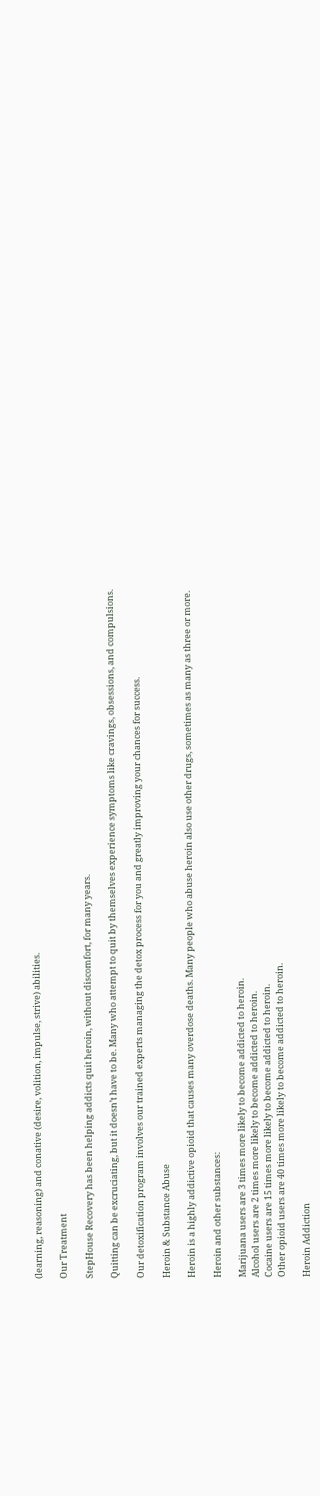(learning, reasoning) and conative (desire, volition, impulse, strive) abilities.

Our Treatment

StepHouse Recovery has been helping addicts quit heroin, without discomfort, for many years.

Quitting can be excruciating, but it doesn’t have to be. Many who attempt to quit by themselves experience symptoms like cravings, obsessions, and compulsions.

Our detoxification program involves our trained experts managing the detox process for you and greatly improving your chances for success.

Heroin & Substance Abuse

Heroin is a highly addictive opioid that causes many overdose deaths. Many people who abuse heroin also use other drugs, sometimes as many as three or more.

Heroin and other substances:

Marijuana users are 3 times more likely to become addicted to heroin.
Alcohol users are 2 times more likely to become addicted to heroin.
Cocaine users are 15 times more likely to become addicted to heroin.
Other opioid users are 40 times more likely to become addicted to heroin.

Heroin Addiction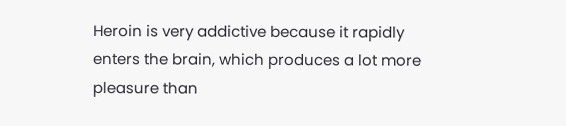Heroin is very addictive because it rapidly enters the brain, which produces a lot more pleasure than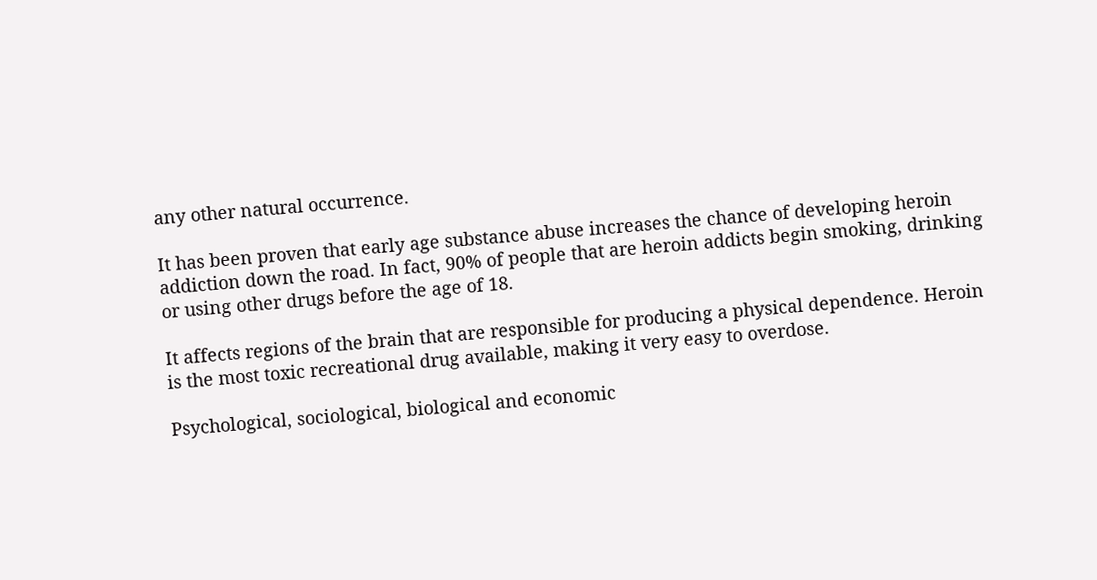any other natural occurrence.

It has been proven that early age substance abuse increases the chance of developing heroin addiction down the road. In fact, 90% of people that are heroin addicts begin smoking, drinking or using other drugs before the age of 18.

It affects regions of the brain that are responsible for producing a physical dependence. Heroin is the most toxic recreational drug available, making it very easy to overdose.

Psychological, sociological, biological and economic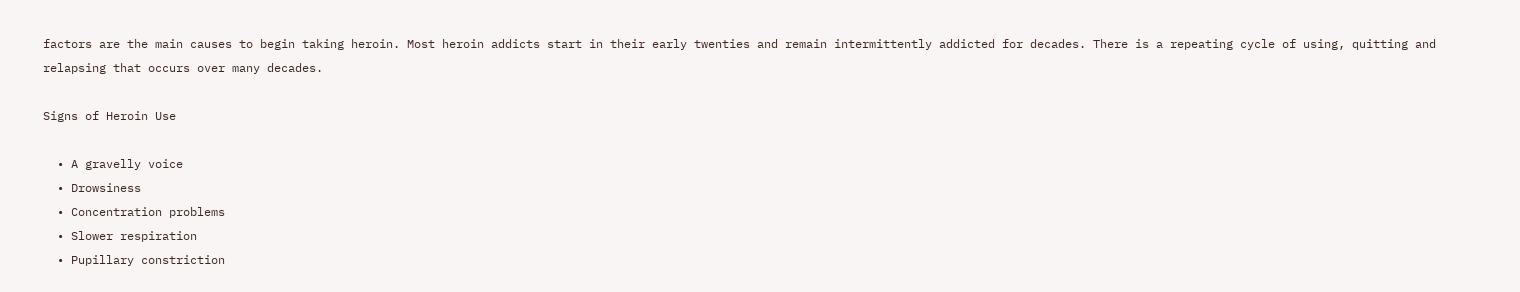factors are the main causes to begin taking heroin. Most heroin addicts start in their early twenties and remain intermittently addicted for decades. There is a repeating cycle of using, quitting and relapsing that occurs over many decades.

Signs of Heroin Use

  • A gravelly voice
  • Drowsiness
  • Concentration problems
  • Slower respiration
  • Pupillary constriction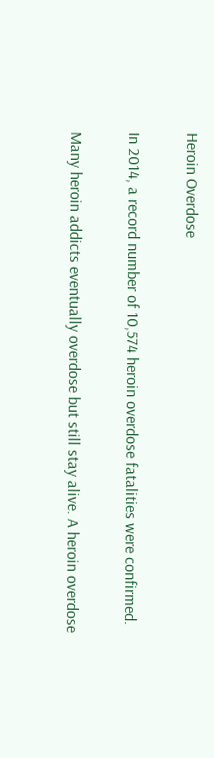Heroin Overdose

In 2014, a record number of 10,574 heroin overdose fatalities were confirmed.

Many heroin addicts eventually overdose but still stay alive. A heroin overdose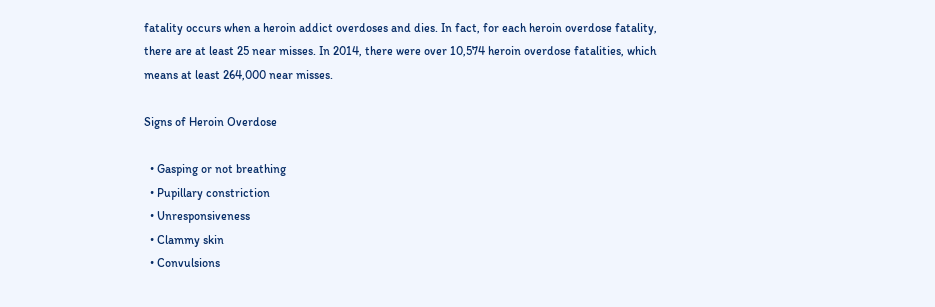fatality occurs when a heroin addict overdoses and dies. In fact, for each heroin overdose fatality, there are at least 25 near misses. In 2014, there were over 10,574 heroin overdose fatalities, which means at least 264,000 near misses.

Signs of Heroin Overdose

  • Gasping or not breathing
  • Pupillary constriction
  • Unresponsiveness
  • Clammy skin
  • Convulsions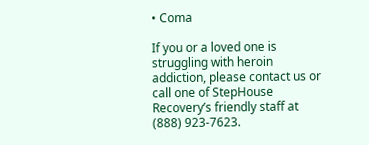• Coma

If you or a loved one is struggling with heroin addiction, please contact us or call one of StepHouse Recovery’s friendly staff at (888) 923-7623.